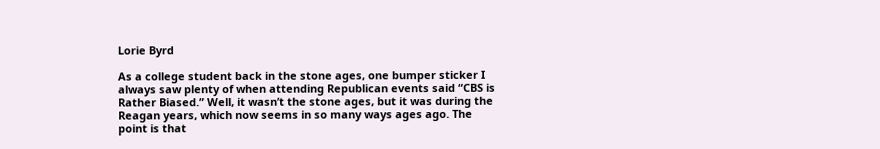Lorie Byrd

As a college student back in the stone ages, one bumper sticker I always saw plenty of when attending Republican events said “CBS is Rather Biased.” Well, it wasn’t the stone ages, but it was during the Reagan years, which now seems in so many ways ages ago. The point is that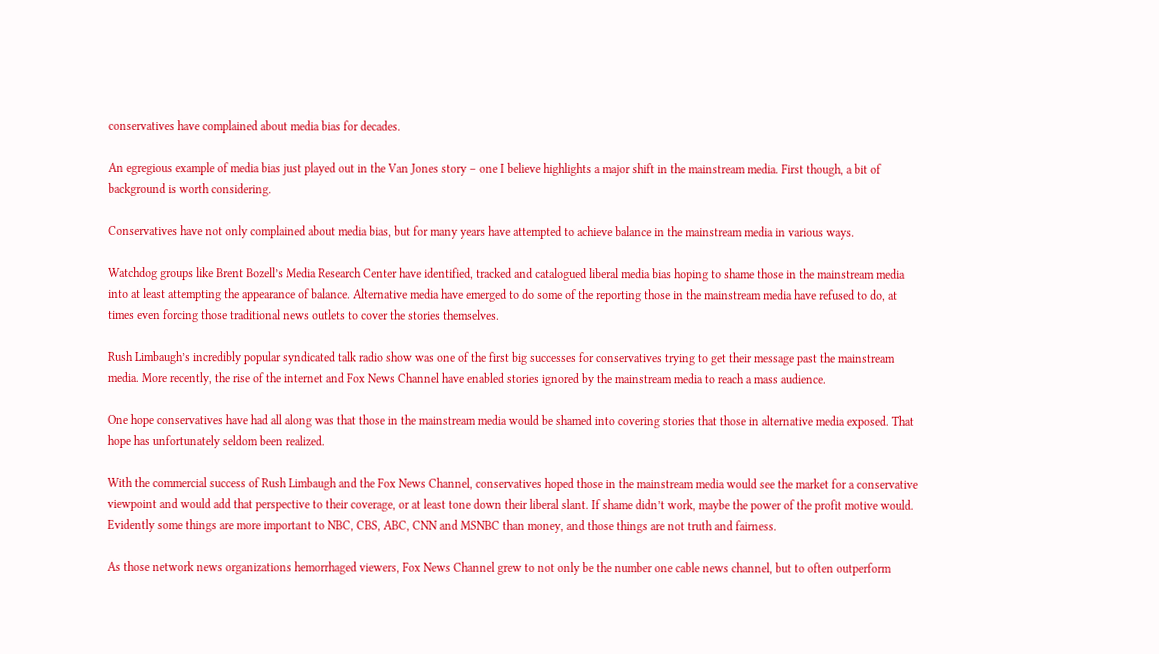conservatives have complained about media bias for decades.

An egregious example of media bias just played out in the Van Jones story – one I believe highlights a major shift in the mainstream media. First though, a bit of background is worth considering.

Conservatives have not only complained about media bias, but for many years have attempted to achieve balance in the mainstream media in various ways.

Watchdog groups like Brent Bozell’s Media Research Center have identified, tracked and catalogued liberal media bias hoping to shame those in the mainstream media into at least attempting the appearance of balance. Alternative media have emerged to do some of the reporting those in the mainstream media have refused to do, at times even forcing those traditional news outlets to cover the stories themselves.

Rush Limbaugh’s incredibly popular syndicated talk radio show was one of the first big successes for conservatives trying to get their message past the mainstream media. More recently, the rise of the internet and Fox News Channel have enabled stories ignored by the mainstream media to reach a mass audience.

One hope conservatives have had all along was that those in the mainstream media would be shamed into covering stories that those in alternative media exposed. That hope has unfortunately seldom been realized.

With the commercial success of Rush Limbaugh and the Fox News Channel, conservatives hoped those in the mainstream media would see the market for a conservative viewpoint and would add that perspective to their coverage, or at least tone down their liberal slant. If shame didn’t work, maybe the power of the profit motive would. Evidently some things are more important to NBC, CBS, ABC, CNN and MSNBC than money, and those things are not truth and fairness.

As those network news organizations hemorrhaged viewers, Fox News Channel grew to not only be the number one cable news channel, but to often outperform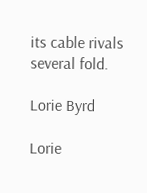its cable rivals several fold.

Lorie Byrd

Lorie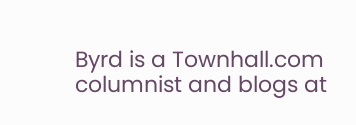Byrd is a Townhall.com columnist and blogs at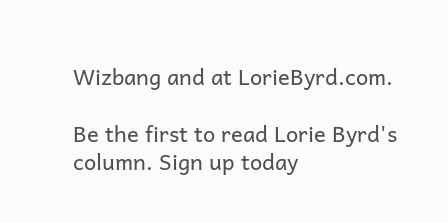Wizbang and at LorieByrd.com.

Be the first to read Lorie Byrd's column. Sign up today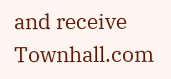and receive Townhall.com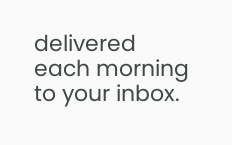delivered each morning to your inbox.